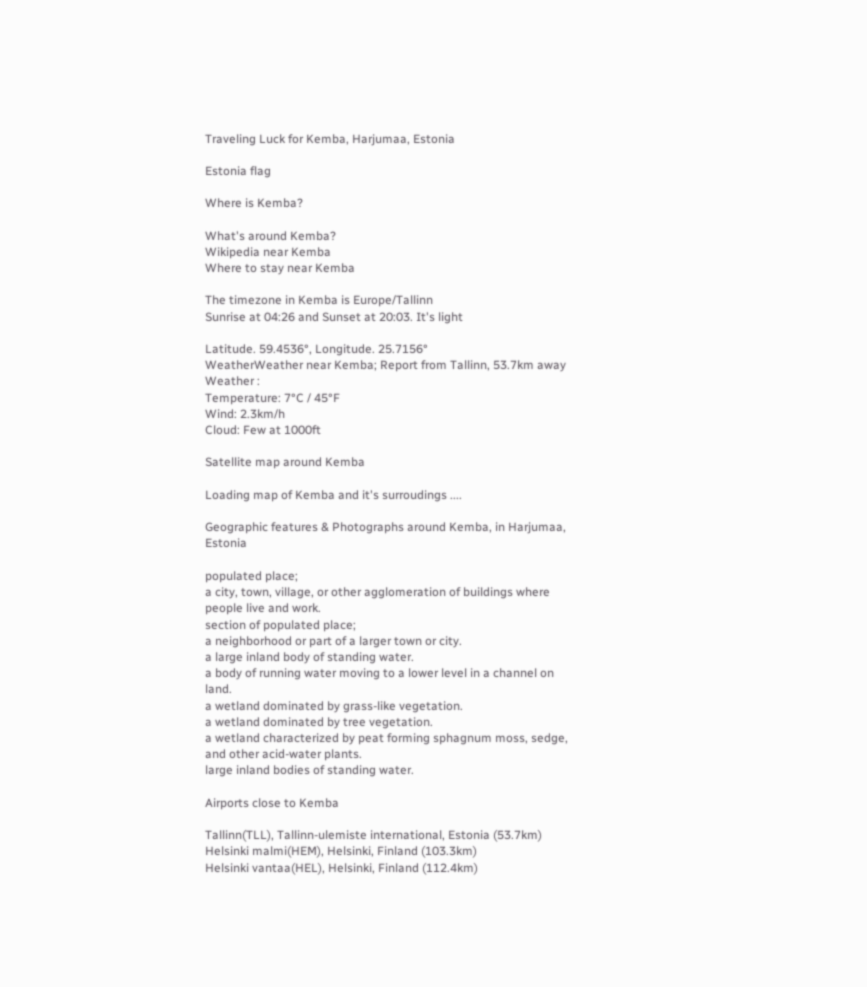Traveling Luck for Kemba, Harjumaa, Estonia

Estonia flag

Where is Kemba?

What's around Kemba?
Wikipedia near Kemba
Where to stay near Kemba

The timezone in Kemba is Europe/Tallinn
Sunrise at 04:26 and Sunset at 20:03. It's light

Latitude. 59.4536°, Longitude. 25.7156°
WeatherWeather near Kemba; Report from Tallinn, 53.7km away
Weather :
Temperature: 7°C / 45°F
Wind: 2.3km/h
Cloud: Few at 1000ft

Satellite map around Kemba

Loading map of Kemba and it's surroudings ....

Geographic features & Photographs around Kemba, in Harjumaa, Estonia

populated place;
a city, town, village, or other agglomeration of buildings where people live and work.
section of populated place;
a neighborhood or part of a larger town or city.
a large inland body of standing water.
a body of running water moving to a lower level in a channel on land.
a wetland dominated by grass-like vegetation.
a wetland dominated by tree vegetation.
a wetland characterized by peat forming sphagnum moss, sedge, and other acid-water plants.
large inland bodies of standing water.

Airports close to Kemba

Tallinn(TLL), Tallinn-ulemiste international, Estonia (53.7km)
Helsinki malmi(HEM), Helsinki, Finland (103.3km)
Helsinki vantaa(HEL), Helsinki, Finland (112.4km)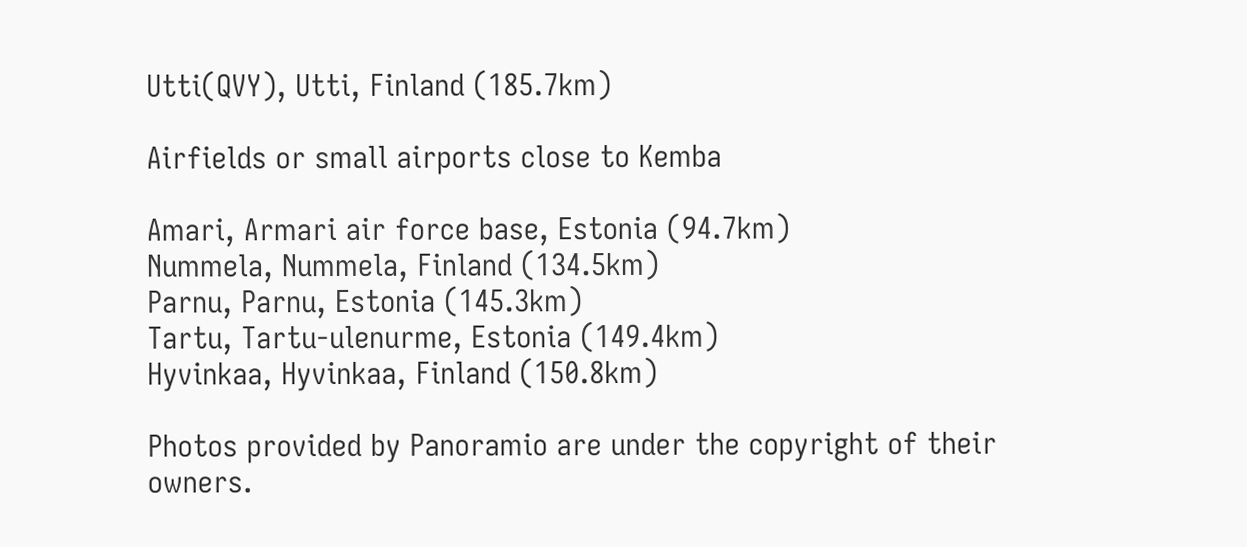Utti(QVY), Utti, Finland (185.7km)

Airfields or small airports close to Kemba

Amari, Armari air force base, Estonia (94.7km)
Nummela, Nummela, Finland (134.5km)
Parnu, Parnu, Estonia (145.3km)
Tartu, Tartu-ulenurme, Estonia (149.4km)
Hyvinkaa, Hyvinkaa, Finland (150.8km)

Photos provided by Panoramio are under the copyright of their owners.